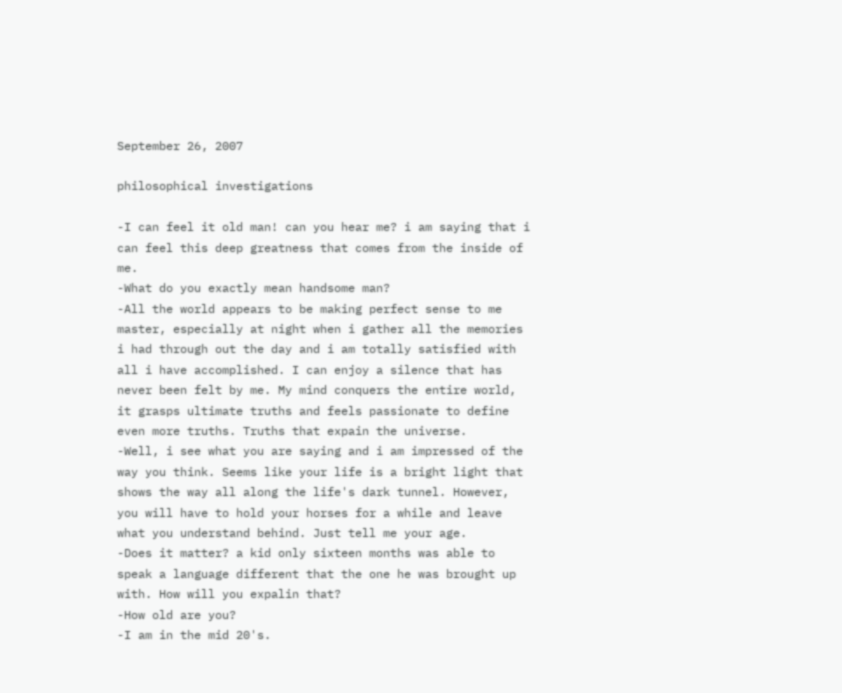September 26, 2007

philosophical investigations

-I can feel it old man! can you hear me? i am saying that i can feel this deep greatness that comes from the inside of me.
-What do you exactly mean handsome man?
-All the world appears to be making perfect sense to me master, especially at night when i gather all the memories i had through out the day and i am totally satisfied with all i have accomplished. I can enjoy a silence that has never been felt by me. My mind conquers the entire world, it grasps ultimate truths and feels passionate to define even more truths. Truths that expain the universe.
-Well, i see what you are saying and i am impressed of the way you think. Seems like your life is a bright light that shows the way all along the life's dark tunnel. However, you will have to hold your horses for a while and leave what you understand behind. Just tell me your age.
-Does it matter? a kid only sixteen months was able to speak a language different that the one he was brought up with. How will you expalin that?
-How old are you?
-I am in the mid 20's.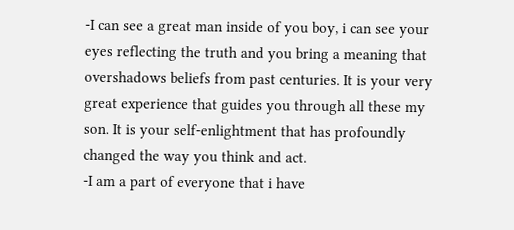-I can see a great man inside of you boy, i can see your eyes reflecting the truth and you bring a meaning that overshadows beliefs from past centuries. It is your very great experience that guides you through all these my son. It is your self-enlightment that has profoundly changed the way you think and act.
-I am a part of everyone that i have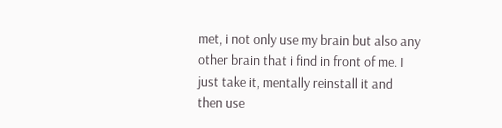met, i not only use my brain but also any other brain that i find in front of me. I just take it, mentally reinstall it and then use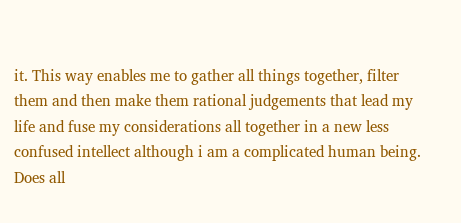it. This way enables me to gather all things together, filter them and then make them rational judgements that lead my life and fuse my considerations all together in a new less confused intellect although i am a complicated human being. Does all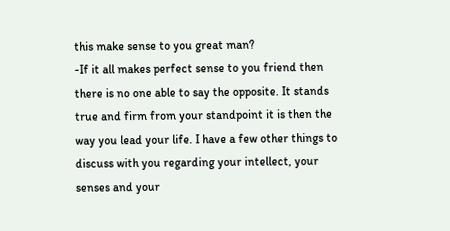this make sense to you great man?
-If it all makes perfect sense to you friend then there is no one able to say the opposite. It stands true and firm from your standpoint it is then the way you lead your life. I have a few other things to discuss with you regarding your intellect, your senses and your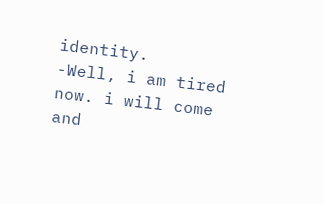identity.
-Well, i am tired now. i will come and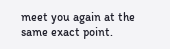meet you again at the same exact point.